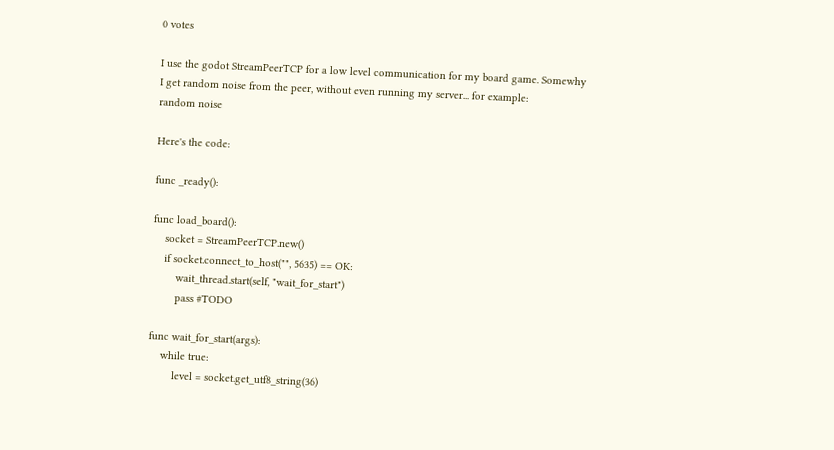0 votes

I use the godot StreamPeerTCP for a low level communication for my board game. Somewhy I get random noise from the peer, without even running my server... for example:
random noise

Here's the code:

func _ready():

func load_board():
    socket = StreamPeerTCP.new()
    if socket.connect_to_host("", 5635) == OK:
        wait_thread.start(self, "wait_for_start")
        pass #TODO

func wait_for_start(args):
    while true:
        level = socket.get_utf8_string(36)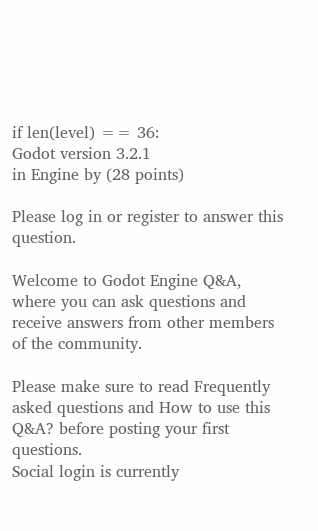if len(level) == 36:
Godot version 3.2.1
in Engine by (28 points)

Please log in or register to answer this question.

Welcome to Godot Engine Q&A, where you can ask questions and receive answers from other members of the community.

Please make sure to read Frequently asked questions and How to use this Q&A? before posting your first questions.
Social login is currently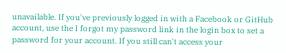unavailable. If you've previously logged in with a Facebook or GitHub account, use the I forgot my password link in the login box to set a password for your account. If you still can't access your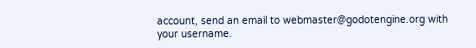account, send an email to webmaster@godotengine.org with your username.